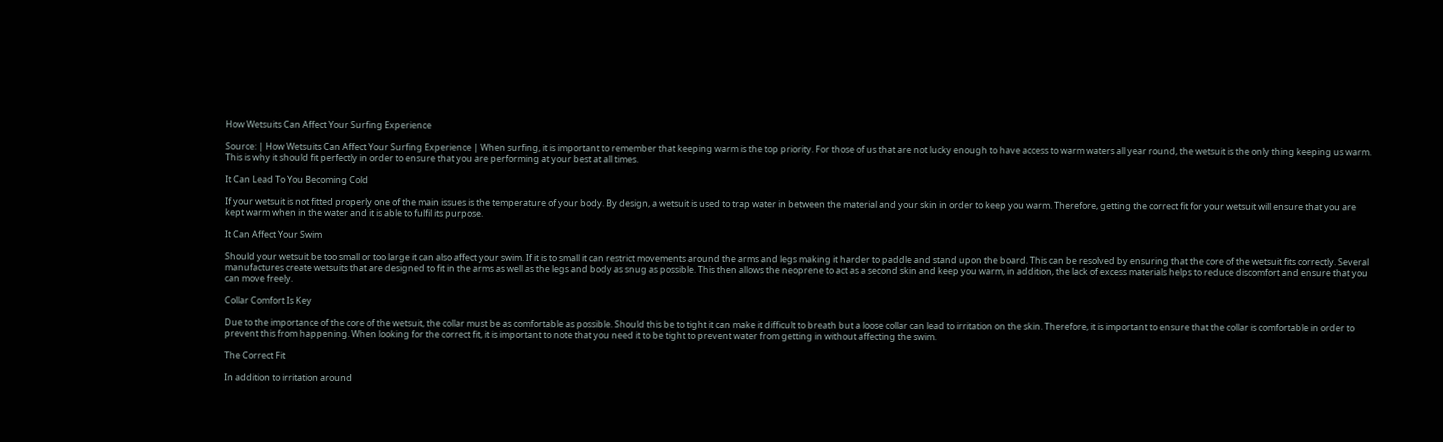How Wetsuits Can Affect Your Surfing Experience

Source: | How Wetsuits Can Affect Your Surfing Experience | When surfing, it is important to remember that keeping warm is the top priority. For those of us that are not lucky enough to have access to warm waters all year round, the wetsuit is the only thing keeping us warm. This is why it should fit perfectly in order to ensure that you are performing at your best at all times.

It Can Lead To You Becoming Cold

If your wetsuit is not fitted properly one of the main issues is the temperature of your body. By design, a wetsuit is used to trap water in between the material and your skin in order to keep you warm. Therefore, getting the correct fit for your wetsuit will ensure that you are kept warm when in the water and it is able to fulfil its purpose.

It Can Affect Your Swim

Should your wetsuit be too small or too large it can also affect your swim. If it is to small it can restrict movements around the arms and legs making it harder to paddle and stand upon the board. This can be resolved by ensuring that the core of the wetsuit fits correctly. Several manufactures create wetsuits that are designed to fit in the arms as well as the legs and body as snug as possible. This then allows the neoprene to act as a second skin and keep you warm, in addition, the lack of excess materials helps to reduce discomfort and ensure that you can move freely.

Collar Comfort Is Key

Due to the importance of the core of the wetsuit, the collar must be as comfortable as possible. Should this be to tight it can make it difficult to breath but a loose collar can lead to irritation on the skin. Therefore, it is important to ensure that the collar is comfortable in order to prevent this from happening. When looking for the correct fit, it is important to note that you need it to be tight to prevent water from getting in without affecting the swim.

The Correct Fit

In addition to irritation around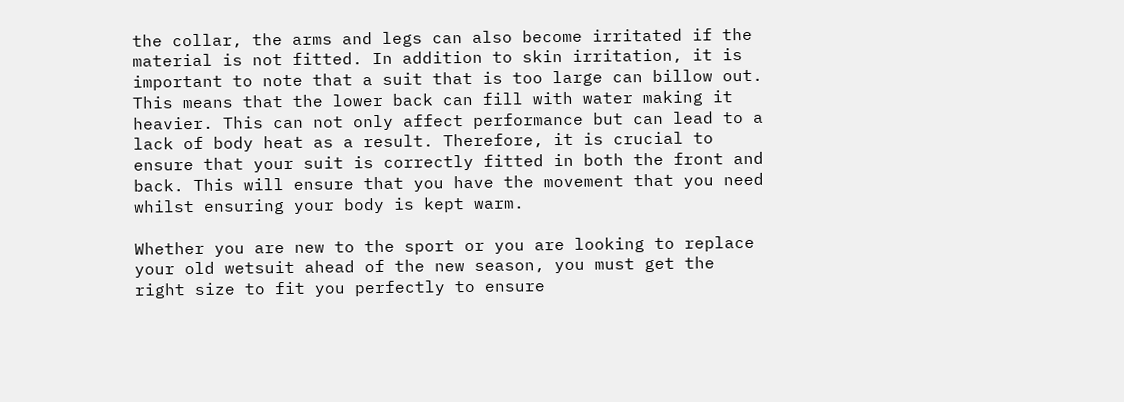the collar, the arms and legs can also become irritated if the material is not fitted. In addition to skin irritation, it is important to note that a suit that is too large can billow out. This means that the lower back can fill with water making it heavier. This can not only affect performance but can lead to a lack of body heat as a result. Therefore, it is crucial to ensure that your suit is correctly fitted in both the front and back. This will ensure that you have the movement that you need whilst ensuring your body is kept warm.

Whether you are new to the sport or you are looking to replace your old wetsuit ahead of the new season, you must get the right size to fit you perfectly to ensure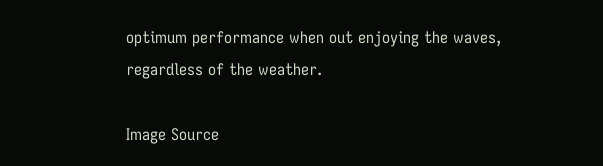optimum performance when out enjoying the waves, regardless of the weather.

Image Source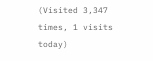(Visited 3,347 times, 1 visits today)